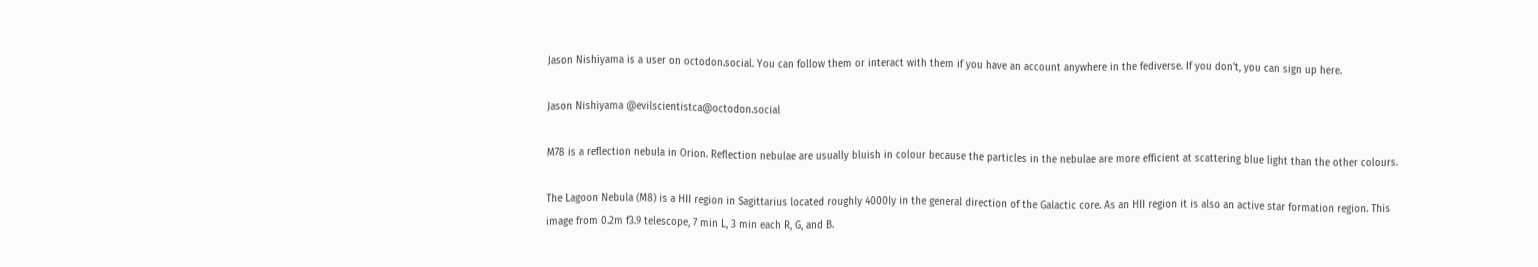Jason Nishiyama is a user on octodon.social. You can follow them or interact with them if you have an account anywhere in the fediverse. If you don't, you can sign up here.

Jason Nishiyama @evilscientistca@octodon.social

M78 is a reflection nebula in Orion. Reflection nebulae are usually bluish in colour because the particles in the nebulae are more efficient at scattering blue light than the other colours.

The Lagoon Nebula (M8) is a HII region in Sagittarius located roughly 4000ly in the general direction of the Galactic core. As an HII region it is also an active star formation region. This image from 0.2m f3.9 telescope, 7 min L, 3 min each R, G, and B.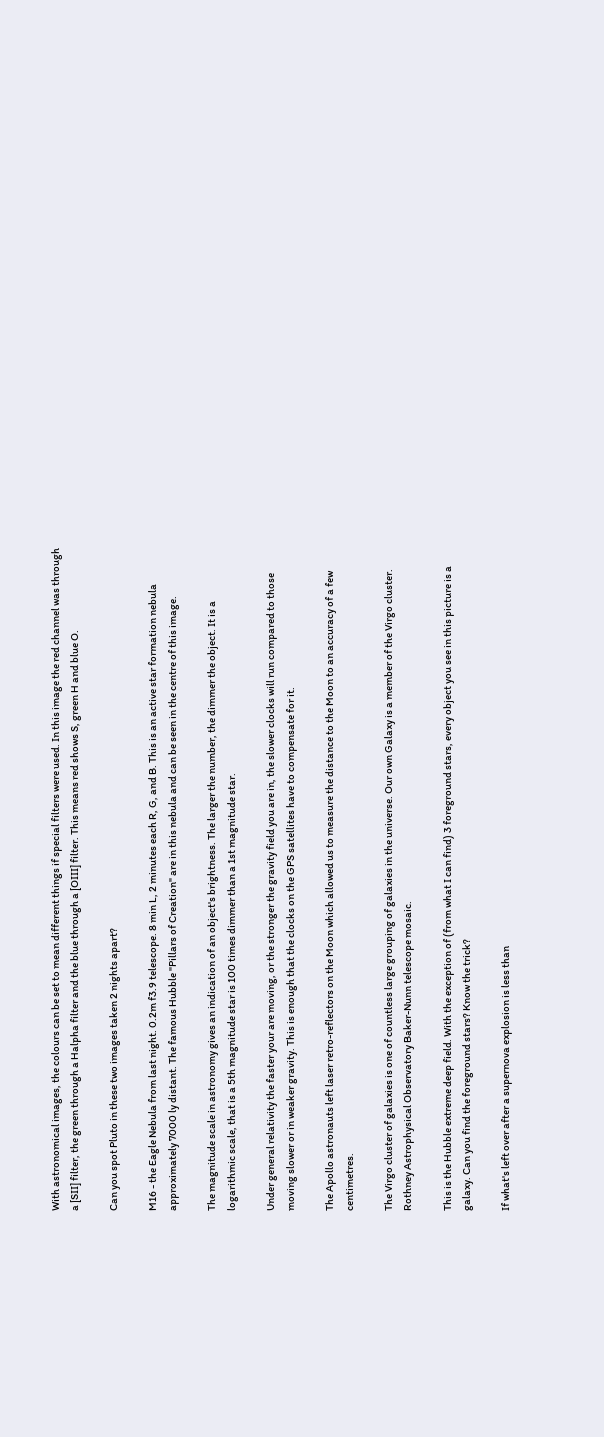With astronomical images, the colours can be set to mean different things if special filters were used. In this image the red channel was through a [SII] filter, the green through a Halpha filter and the blue through a [OIII] filter. This means red shows S, green H and blue O.

Can you spot Pluto in these two images taken 2 nights apart?

M16 - the Eagle Nebula from last night. 0.2m f3.9 telescope. 8 min L, 2 minutes each R, G, and B. This is an active star formation nebula approximately 7000 ly distant. The famous Hubble "Pillars of Creation" are in this nebula and can be seen in the centre of this image.

The magnitude scale in astronomy gives an indication of an object's brightness. The larger the number, the dimmer the object. It is a logarithmic scale, that is a 5th magnitude star is 100 times dimmer than a 1st magnitude star.

Under general relativity the faster your are moving, or the stronger the gravity field you are in, the slower clocks will run compared to those moving slower or in weaker gravity. This is enough that the clocks on the GPS satellites have to compensate for it.

The Apollo astronauts left laser retro-reflectors on the Moon which allowed us to measure the distance to the Moon to an accuracy of a few centimetres.

The Virgo cluster of galaxies is one of countless large grouping of galaxies in the universe. Our own Galaxy is a member of the Virgo cluster. Rothney Astrophysical Observatory Baker-Nunn telescope mosaic.

This is the Hubble extreme deep field. With the exception of (from what I can find) 3 foreground stars, every object you see in this picture is a galaxy. Can you find the foreground stars? Know the trick?

If what's left over after a supernova explosion is less than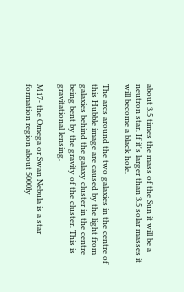about 3.5 times the mass of the Sun it will be a neutron star. If it's larger than 3.5 solar masses it will become a black hole.

The arcs around the two galaxies in the centre of this Hubble image are caused by the light from galaxies behind the galaxy cluster in the centre being bent by the gravity of the cluster. This is gravitational lensing.

M17- the Omega or Swan Nebula is a star formation region about 5000ly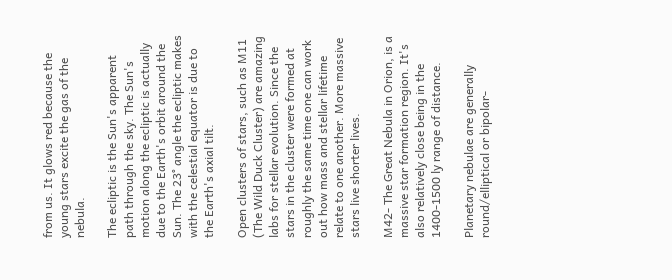from us. It glows red because the young stars excite the gas of the nebula.

The ecliptic is the Sun's apparent path through the sky. The Sun's motion along the ecliptic is actually due to the Earth's orbit around the Sun. The 23° angle the ecliptic makes with the celestial equator is due to the Earth's axial tilt.

Open clusters of stars, such as M11 (The Wild Duck Cluster) are amazing labs for stellar evolution. Since the stars in the cluster were formed at roughly the same time one can work out how mass and stellar lifetime relate to one another. More massive stars live shorter lives.

M42- The Great Nebula in Orion, is a massive star formation region. It's also relatively close being in the 1400-1500 ly range of distance.

Planetary nebulae are generally round/elliptical or bipolar-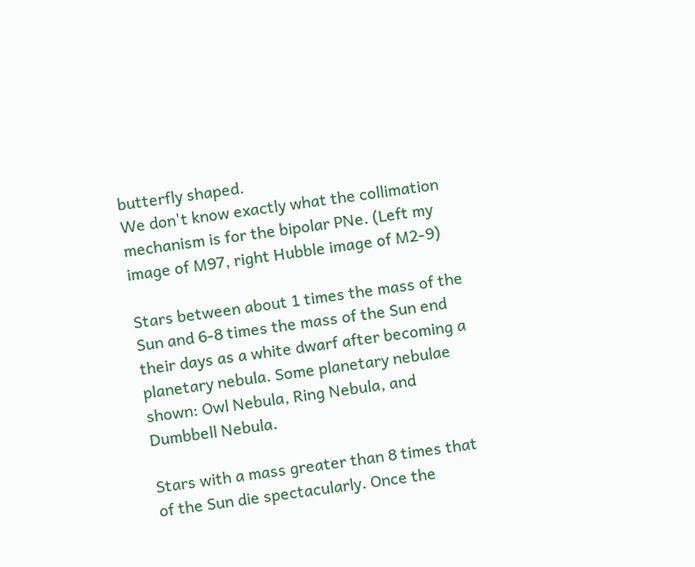butterfly shaped.
We don't know exactly what the collimation mechanism is for the bipolar PNe. (Left my image of M97, right Hubble image of M2-9)

Stars between about 1 times the mass of the Sun and 6-8 times the mass of the Sun end their days as a white dwarf after becoming a planetary nebula. Some planetary nebulae shown: Owl Nebula, Ring Nebula, and Dumbbell Nebula.

Stars with a mass greater than 8 times that of the Sun die spectacularly. Once the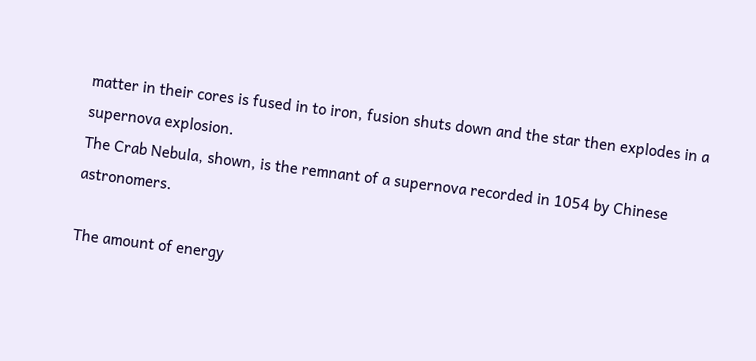matter in their cores is fused in to iron, fusion shuts down and the star then explodes in a supernova explosion.
The Crab Nebula, shown, is the remnant of a supernova recorded in 1054 by Chinese astronomers.

The amount of energy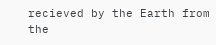recieved by the Earth from the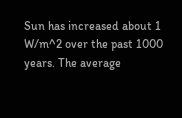Sun has increased about 1 W/m^2 over the past 1000 years. The average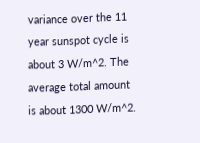variance over the 11 year sunspot cycle is about 3 W/m^2. The average total amount is about 1300 W/m^2.